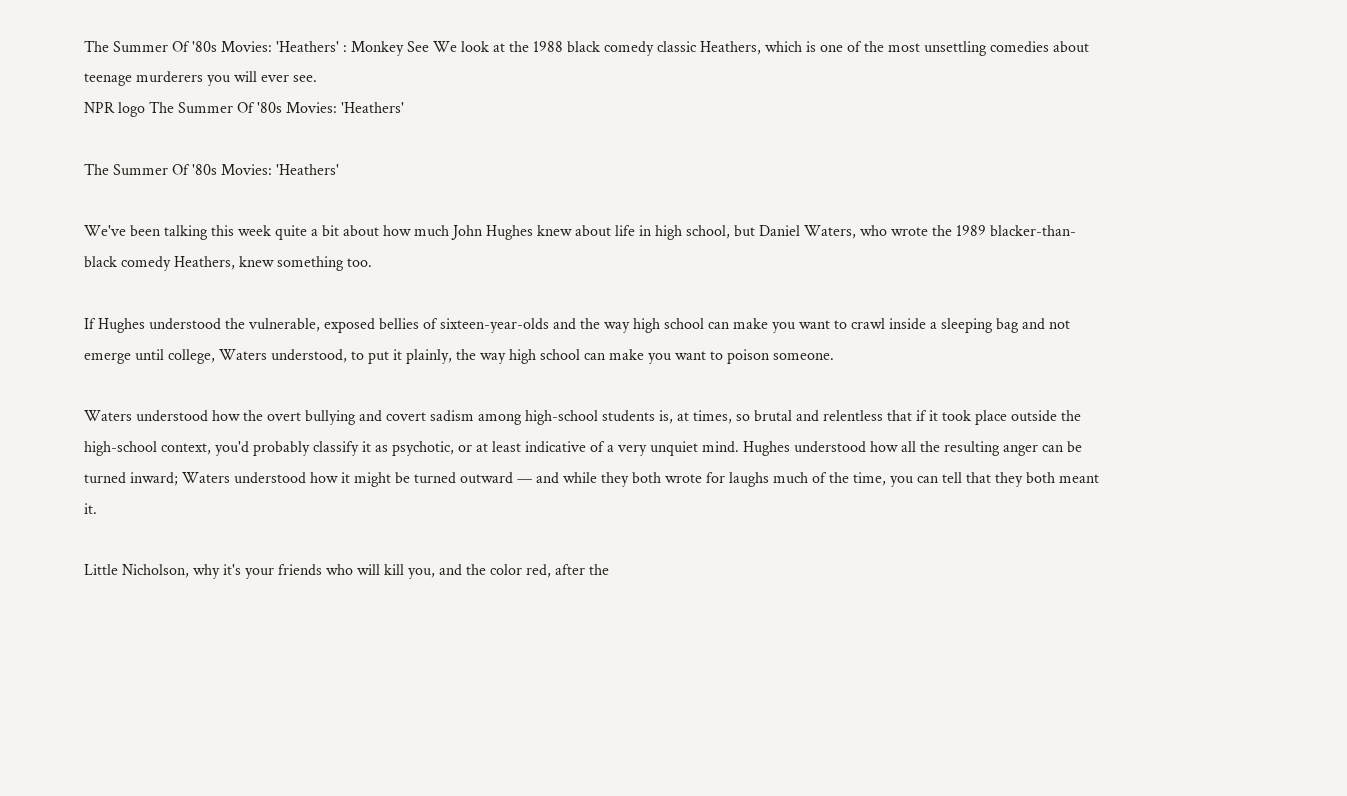The Summer Of '80s Movies: 'Heathers' : Monkey See We look at the 1988 black comedy classic Heathers, which is one of the most unsettling comedies about teenage murderers you will ever see.
NPR logo The Summer Of '80s Movies: 'Heathers'

The Summer Of '80s Movies: 'Heathers'

We've been talking this week quite a bit about how much John Hughes knew about life in high school, but Daniel Waters, who wrote the 1989 blacker-than-black comedy Heathers, knew something too.

If Hughes understood the vulnerable, exposed bellies of sixteen-year-olds and the way high school can make you want to crawl inside a sleeping bag and not emerge until college, Waters understood, to put it plainly, the way high school can make you want to poison someone.

Waters understood how the overt bullying and covert sadism among high-school students is, at times, so brutal and relentless that if it took place outside the high-school context, you'd probably classify it as psychotic, or at least indicative of a very unquiet mind. Hughes understood how all the resulting anger can be turned inward; Waters understood how it might be turned outward — and while they both wrote for laughs much of the time, you can tell that they both meant it.

Little Nicholson, why it's your friends who will kill you, and the color red, after the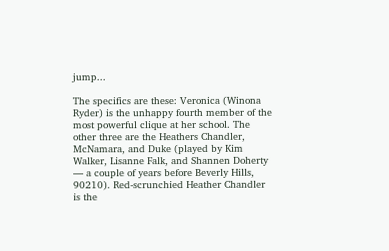jump...

The specifics are these: Veronica (Winona Ryder) is the unhappy fourth member of the most powerful clique at her school. The other three are the Heathers Chandler, McNamara, and Duke (played by Kim Walker, Lisanne Falk, and Shannen Doherty — a couple of years before Beverly Hills, 90210). Red-scrunchied Heather Chandler is the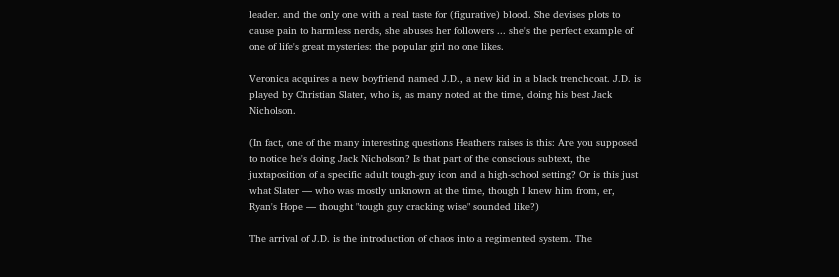leader. and the only one with a real taste for (figurative) blood. She devises plots to cause pain to harmless nerds, she abuses her followers ... she's the perfect example of one of life's great mysteries: the popular girl no one likes.

Veronica acquires a new boyfriend named J.D., a new kid in a black trenchcoat. J.D. is played by Christian Slater, who is, as many noted at the time, doing his best Jack Nicholson.

(In fact, one of the many interesting questions Heathers raises is this: Are you supposed to notice he's doing Jack Nicholson? Is that part of the conscious subtext, the juxtaposition of a specific adult tough-guy icon and a high-school setting? Or is this just what Slater — who was mostly unknown at the time, though I knew him from, er, Ryan's Hope — thought "tough guy cracking wise" sounded like?)

The arrival of J.D. is the introduction of chaos into a regimented system. The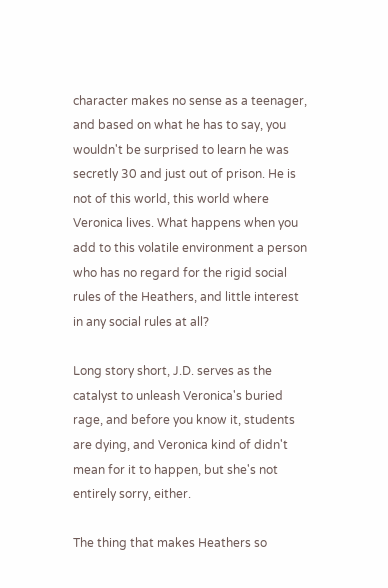character makes no sense as a teenager, and based on what he has to say, you wouldn't be surprised to learn he was secretly 30 and just out of prison. He is not of this world, this world where Veronica lives. What happens when you add to this volatile environment a person who has no regard for the rigid social rules of the Heathers, and little interest in any social rules at all?

Long story short, J.D. serves as the catalyst to unleash Veronica's buried rage, and before you know it, students are dying, and Veronica kind of didn't mean for it to happen, but she's not entirely sorry, either.

The thing that makes Heathers so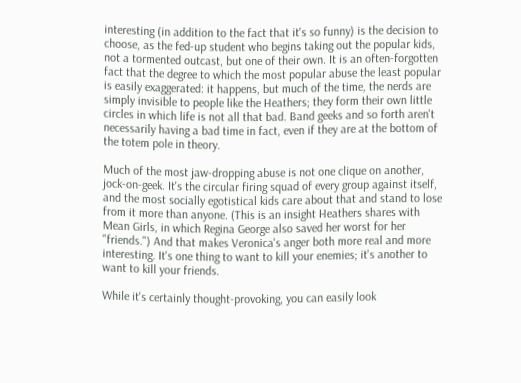interesting (in addition to the fact that it's so funny) is the decision to choose, as the fed-up student who begins taking out the popular kids, not a tormented outcast, but one of their own. It is an often-forgotten fact that the degree to which the most popular abuse the least popular is easily exaggerated: it happens, but much of the time, the nerds are simply invisible to people like the Heathers; they form their own little circles in which life is not all that bad. Band geeks and so forth aren't necessarily having a bad time in fact, even if they are at the bottom of the totem pole in theory.

Much of the most jaw-dropping abuse is not one clique on another, jock-on-geek. It's the circular firing squad of every group against itself, and the most socially egotistical kids care about that and stand to lose from it more than anyone. (This is an insight Heathers shares with Mean Girls, in which Regina George also saved her worst for her "friends.") And that makes Veronica's anger both more real and more interesting. It's one thing to want to kill your enemies; it's another to want to kill your friends.

While it's certainly thought-provoking, you can easily look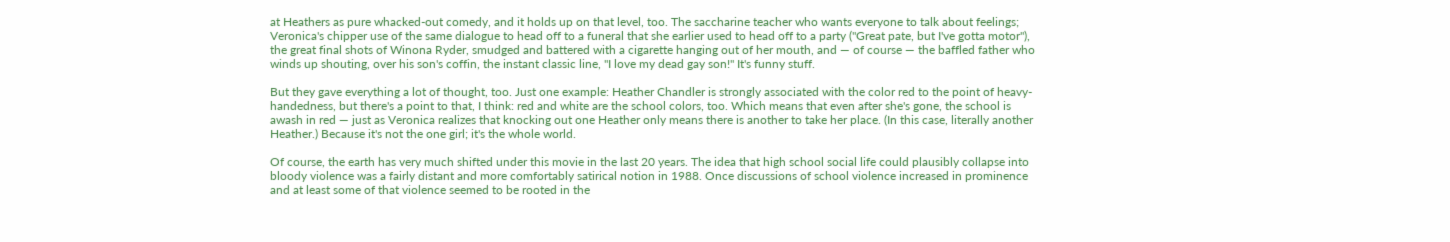at Heathers as pure whacked-out comedy, and it holds up on that level, too. The saccharine teacher who wants everyone to talk about feelings; Veronica's chipper use of the same dialogue to head off to a funeral that she earlier used to head off to a party ("Great pate, but I've gotta motor"), the great final shots of Winona Ryder, smudged and battered with a cigarette hanging out of her mouth, and — of course — the baffled father who winds up shouting, over his son's coffin, the instant classic line, "I love my dead gay son!" It's funny stuff.

But they gave everything a lot of thought, too. Just one example: Heather Chandler is strongly associated with the color red to the point of heavy-handedness, but there's a point to that, I think: red and white are the school colors, too. Which means that even after she's gone, the school is awash in red — just as Veronica realizes that knocking out one Heather only means there is another to take her place. (In this case, literally another Heather.) Because it's not the one girl; it's the whole world.

Of course, the earth has very much shifted under this movie in the last 20 years. The idea that high school social life could plausibly collapse into bloody violence was a fairly distant and more comfortably satirical notion in 1988. Once discussions of school violence increased in prominence and at least some of that violence seemed to be rooted in the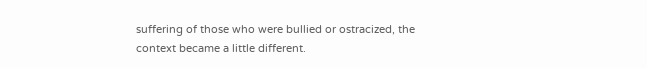suffering of those who were bullied or ostracized, the context became a little different.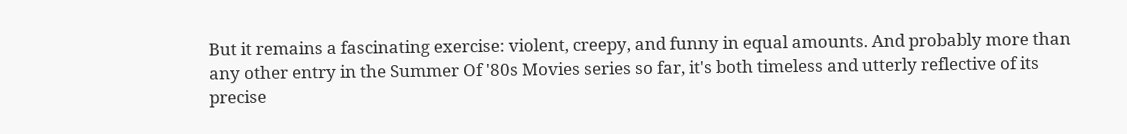But it remains a fascinating exercise: violent, creepy, and funny in equal amounts. And probably more than any other entry in the Summer Of '80s Movies series so far, it's both timeless and utterly reflective of its precise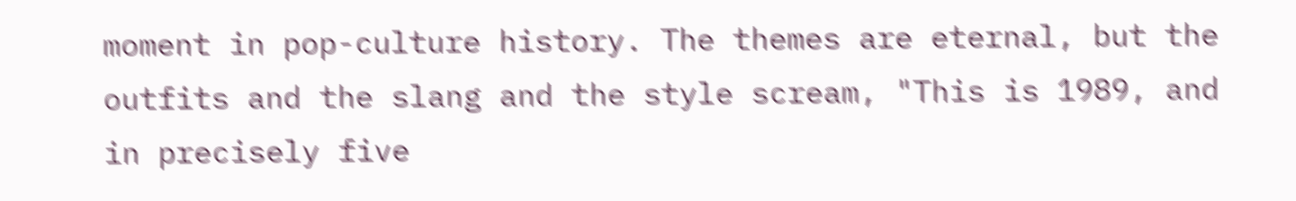moment in pop-culture history. The themes are eternal, but the outfits and the slang and the style scream, "This is 1989, and in precisely five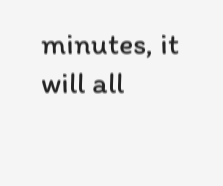minutes, it will all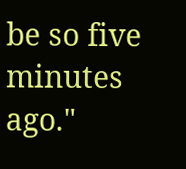be so five minutes ago."